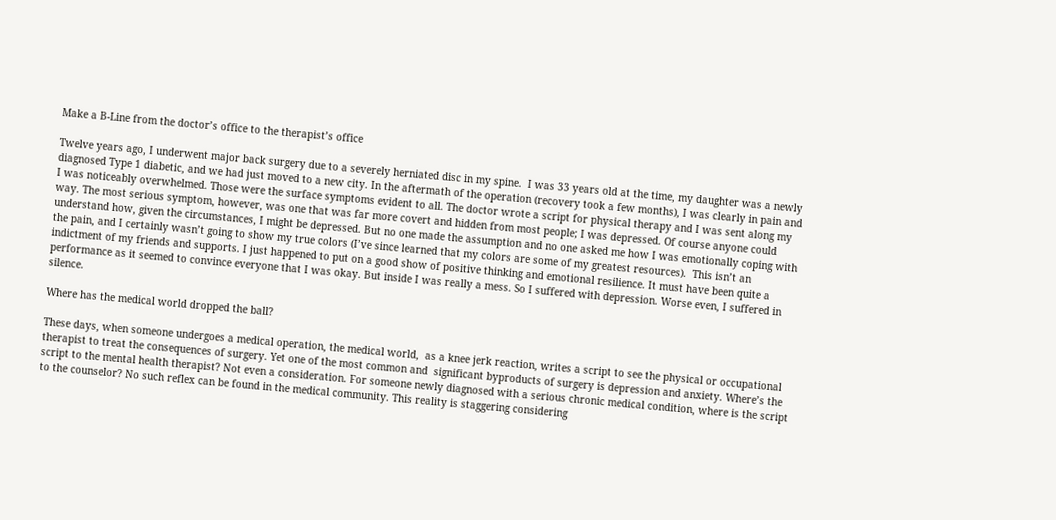Make a B-Line from the doctor’s office to the therapist’s office

Twelve years ago, I underwent major back surgery due to a severely herniated disc in my spine.  I was 33 years old at the time, my daughter was a newly diagnosed Type 1 diabetic, and we had just moved to a new city. In the aftermath of the operation (recovery took a few months), I was clearly in pain and I was noticeably overwhelmed. Those were the surface symptoms evident to all. The doctor wrote a script for physical therapy and I was sent along my way. The most serious symptom, however, was one that was far more covert and hidden from most people; I was depressed. Of course anyone could understand how, given the circumstances, I might be depressed. But no one made the assumption and no one asked me how I was emotionally coping with the pain, and I certainly wasn’t going to show my true colors (I’ve since learned that my colors are some of my greatest resources).  This isn’t an indictment of my friends and supports. I just happened to put on a good show of positive thinking and emotional resilience. It must have been quite a performance as it seemed to convince everyone that I was okay. But inside I was really a mess. So I suffered with depression. Worse even, I suffered in silence.

Where has the medical world dropped the ball?

These days, when someone undergoes a medical operation, the medical world,  as a knee jerk reaction, writes a script to see the physical or occupational therapist to treat the consequences of surgery. Yet one of the most common and  significant byproducts of surgery is depression and anxiety. Where’s the script to the mental health therapist? Not even a consideration. For someone newly diagnosed with a serious chronic medical condition, where is the script to the counselor? No such reflex can be found in the medical community. This reality is staggering considering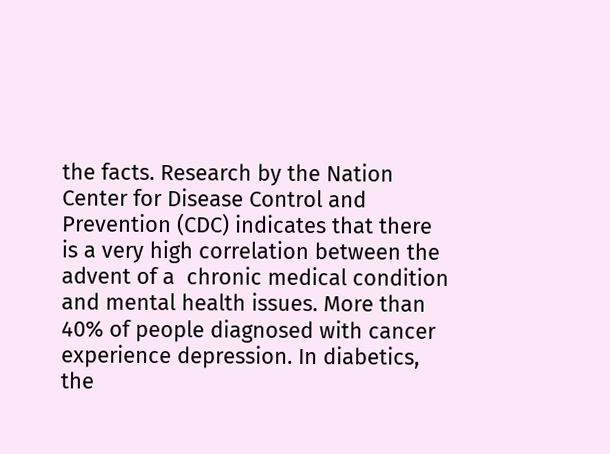the facts. Research by the Nation Center for Disease Control and Prevention (CDC) indicates that there is a very high correlation between the advent of a  chronic medical condition and mental health issues. More than 40% of people diagnosed with cancer experience depression. In diabetics, the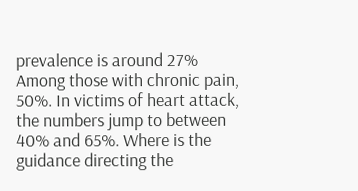prevalence is around 27% Among those with chronic pain, 50%. In victims of heart attack, the numbers jump to between 40% and 65%. Where is the guidance directing the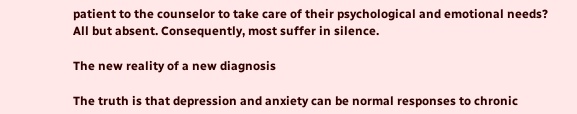patient to the counselor to take care of their psychological and emotional needs? All but absent. Consequently, most suffer in silence.

The new reality of a new diagnosis

The truth is that depression and anxiety can be normal responses to chronic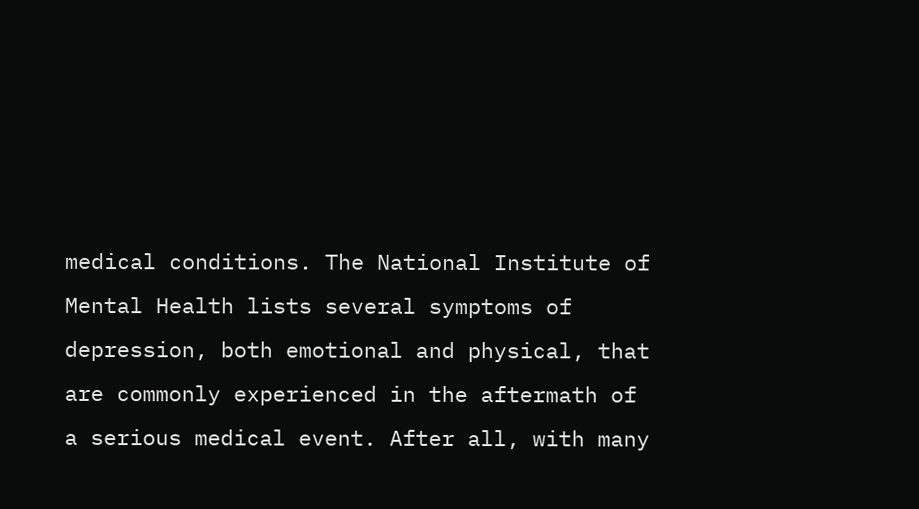medical conditions. The National Institute of Mental Health lists several symptoms of depression, both emotional and physical, that are commonly experienced in the aftermath of a serious medical event. After all, with many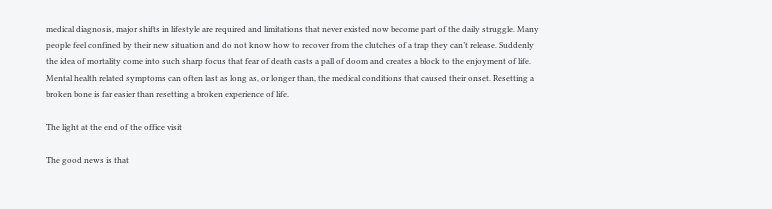medical diagnosis, major shifts in lifestyle are required and limitations that never existed now become part of the daily struggle. Many people feel confined by their new situation and do not know how to recover from the clutches of a trap they can’t release. Suddenly the idea of mortality come into such sharp focus that fear of death casts a pall of doom and creates a block to the enjoyment of life.  Mental health related symptoms can often last as long as, or longer than, the medical conditions that caused their onset. Resetting a broken bone is far easier than resetting a broken experience of life.

The light at the end of the office visit

The good news is that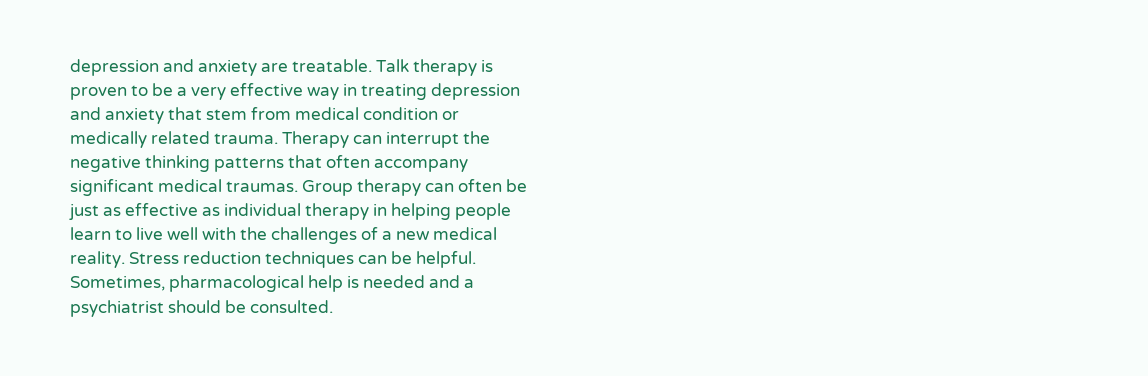depression and anxiety are treatable. Talk therapy is proven to be a very effective way in treating depression and anxiety that stem from medical condition or medically related trauma. Therapy can interrupt the negative thinking patterns that often accompany significant medical traumas. Group therapy can often be just as effective as individual therapy in helping people learn to live well with the challenges of a new medical reality. Stress reduction techniques can be helpful. Sometimes, pharmacological help is needed and a psychiatrist should be consulted.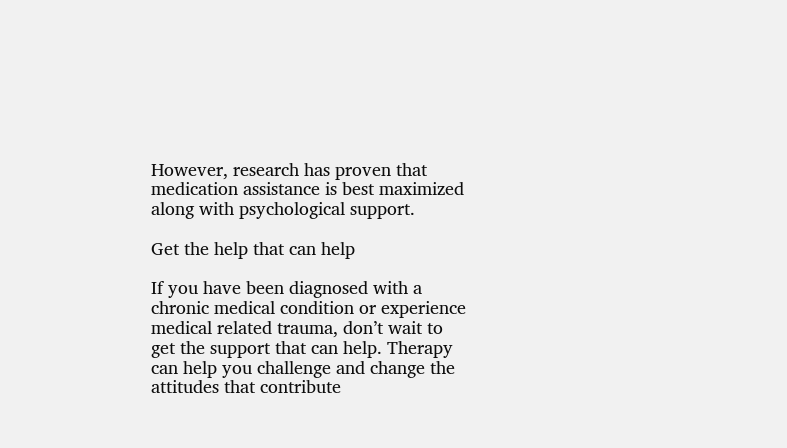However, research has proven that medication assistance is best maximized along with psychological support.

Get the help that can help

If you have been diagnosed with a chronic medical condition or experience medical related trauma, don’t wait to get the support that can help. Therapy can help you challenge and change the attitudes that contribute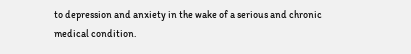to depression and anxiety in the wake of a serious and chronic medical condition.